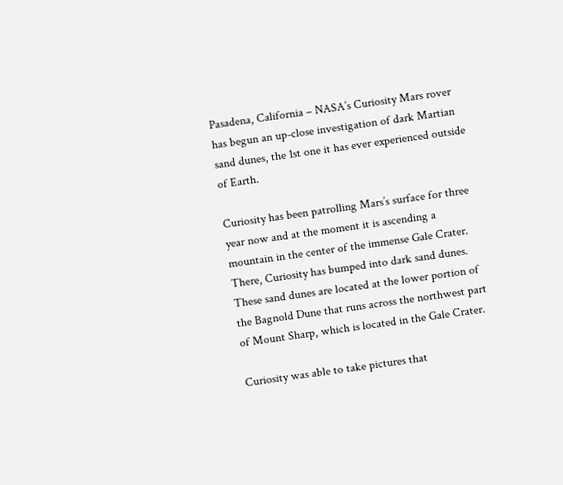Pasadena, California – NASA’s Curiosity Mars rover has begun an up-close investigation of dark Martian sand dunes, the 1st one it has ever experienced outside of Earth.

Curiosity has been patrolling Mars’s surface for three year now and at the moment it is ascending a mountain in the center of the immense Gale Crater. There, Curiosity has bumped into dark sand dunes. These sand dunes are located at the lower portion of the Bagnold Dune that runs across the northwest part of Mount Sharp, which is located in the Gale Crater.

Curiosity was able to take pictures that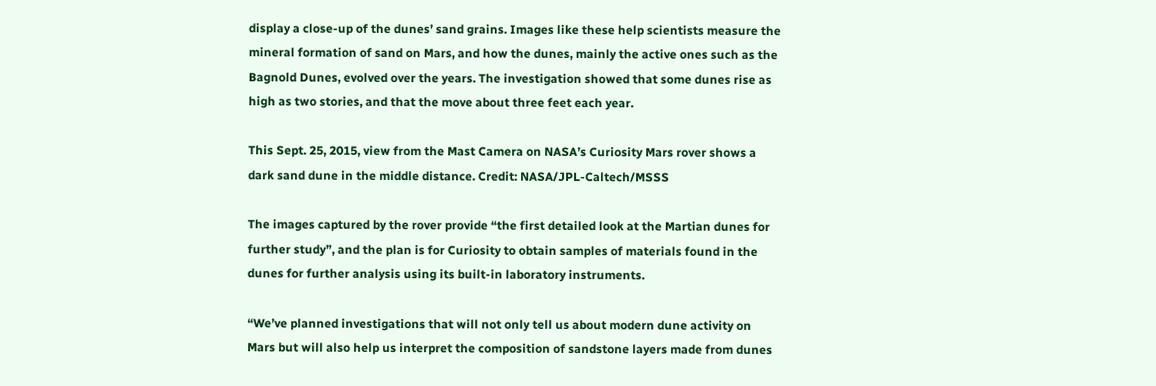display a close-up of the dunes’ sand grains. Images like these help scientists measure the mineral formation of sand on Mars, and how the dunes, mainly the active ones such as the Bagnold Dunes, evolved over the years. The investigation showed that some dunes rise as high as two stories, and that the move about three feet each year.

This Sept. 25, 2015, view from the Mast Camera on NASA’s Curiosity Mars rover shows a dark sand dune in the middle distance. Credit: NASA/JPL-Caltech/MSSS

The images captured by the rover provide “the first detailed look at the Martian dunes for further study”, and the plan is for Curiosity to obtain samples of materials found in the dunes for further analysis using its built-in laboratory instruments.

“We’ve planned investigations that will not only tell us about modern dune activity on Mars but will also help us interpret the composition of sandstone layers made from dunes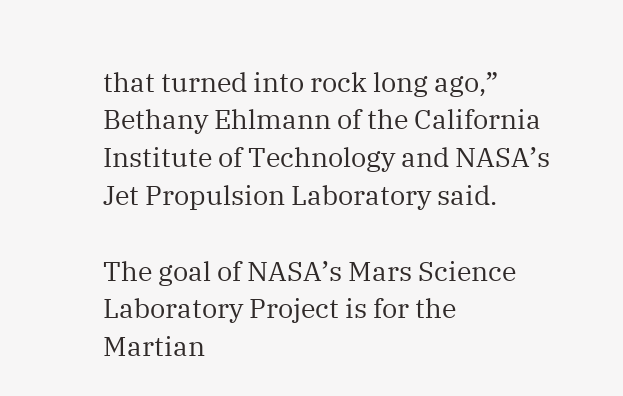that turned into rock long ago,” Bethany Ehlmann of the California Institute of Technology and NASA’s Jet Propulsion Laboratory said.

The goal of NASA’s Mars Science Laboratory Project is for the Martian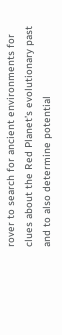rover to search for ancient environments for clues about the Red Planet’s evolutionary past and to also determine potential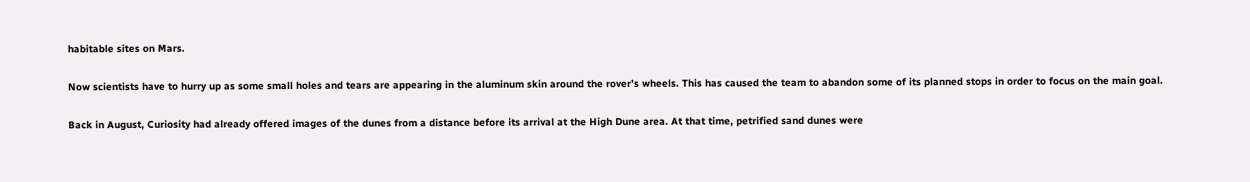habitable sites on Mars.

Now scientists have to hurry up as some small holes and tears are appearing in the aluminum skin around the rover’s wheels. This has caused the team to abandon some of its planned stops in order to focus on the main goal.

Back in August, Curiosity had already offered images of the dunes from a distance before its arrival at the High Dune area. At that time, petrified sand dunes were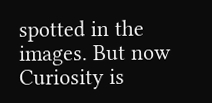spotted in the images. But now Curiosity is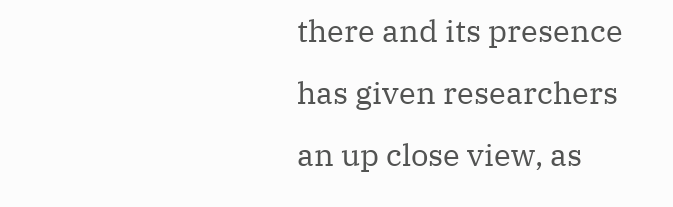there and its presence has given researchers an up close view, as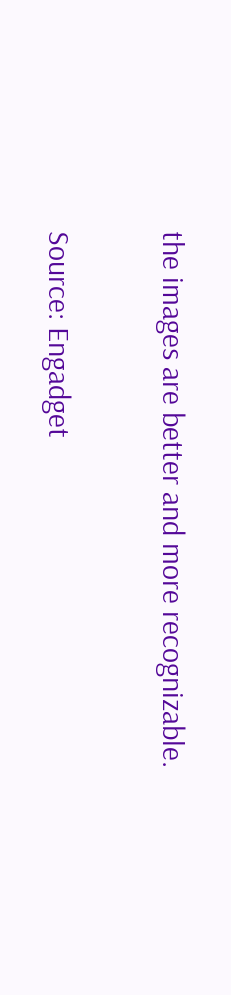the images are better and more recognizable.

Source: Engadget